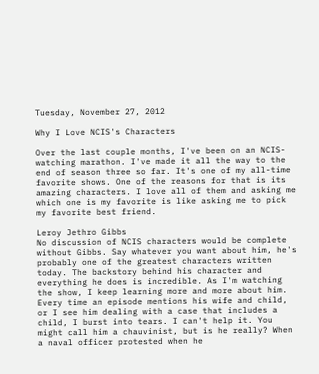Tuesday, November 27, 2012

Why I Love NCIS's Characters

Over the last couple months, I've been on an NCIS-watching marathon. I've made it all the way to the end of season three so far. It's one of my all-time favorite shows. One of the reasons for that is its amazing characters. I love all of them and asking me which one is my favorite is like asking me to pick my favorite best friend.

Leroy Jethro Gibbs
No discussion of NCIS characters would be complete without Gibbs. Say whatever you want about him, he's probably one of the greatest characters written today. The backstory behind his character and everything he does is incredible. As I'm watching the show, I keep learning more and more about him. Every time an episode mentions his wife and child, or I see him dealing with a case that includes a child, I burst into tears. I can't help it. You might call him a chauvinist, but is he really? When a naval officer protested when he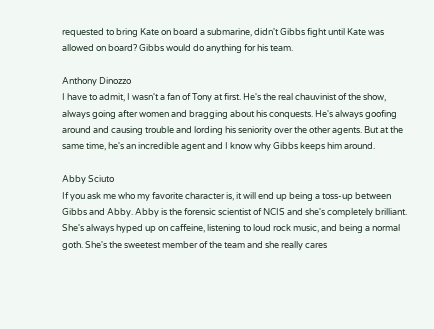requested to bring Kate on board a submarine, didn't Gibbs fight until Kate was allowed on board? Gibbs would do anything for his team.

Anthony Dinozzo
I have to admit, I wasn't a fan of Tony at first. He's the real chauvinist of the show, always going after women and bragging about his conquests. He's always goofing around and causing trouble and lording his seniority over the other agents. But at the same time, he's an incredible agent and I know why Gibbs keeps him around.

Abby Sciuto
If you ask me who my favorite character is, it will end up being a toss-up between Gibbs and Abby. Abby is the forensic scientist of NCIS and she's completely brilliant. She's always hyped up on caffeine, listening to loud rock music, and being a normal goth. She's the sweetest member of the team and she really cares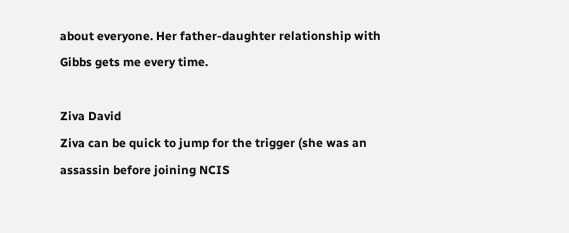about everyone. Her father-daughter relationship with Gibbs gets me every time.

Ziva David
Ziva can be quick to jump for the trigger (she was an assassin before joining NCIS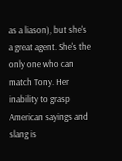as a liason), but she's a great agent. She's the only one who can match Tony. Her inability to grasp American sayings and slang is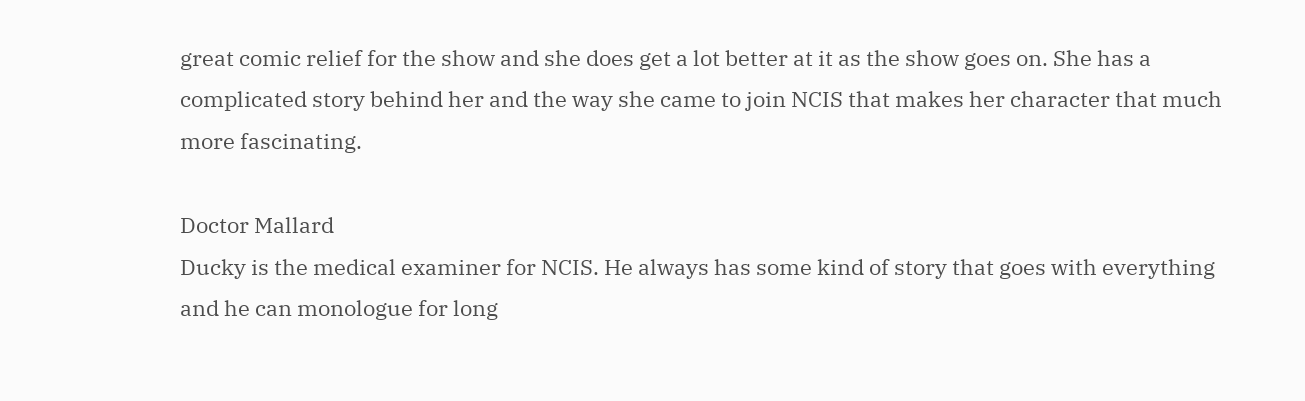great comic relief for the show and she does get a lot better at it as the show goes on. She has a complicated story behind her and the way she came to join NCIS that makes her character that much more fascinating.

Doctor Mallard
Ducky is the medical examiner for NCIS. He always has some kind of story that goes with everything and he can monologue for long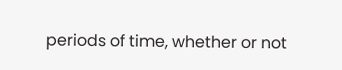periods of time, whether or not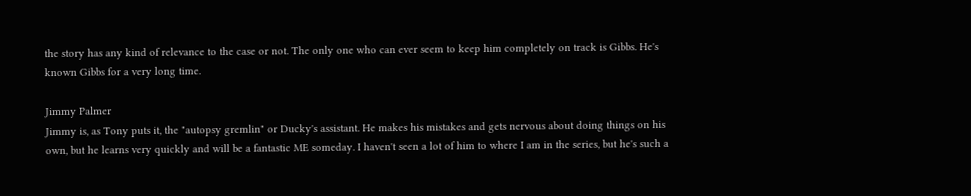the story has any kind of relevance to the case or not. The only one who can ever seem to keep him completely on track is Gibbs. He's known Gibbs for a very long time.

Jimmy Palmer
Jimmy is, as Tony puts it, the "autopsy gremlin" or Ducky's assistant. He makes his mistakes and gets nervous about doing things on his own, but he learns very quickly and will be a fantastic ME someday. I haven't seen a lot of him to where I am in the series, but he's such a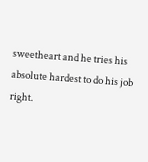sweetheart and he tries his absolute hardest to do his job right.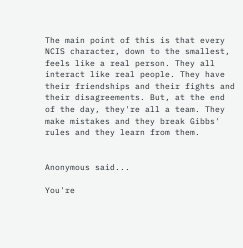The main point of this is that every NCIS character, down to the smallest, feels like a real person. They all interact like real people. They have their friendships and their fights and their disagreements. But, at the end of the day, they're all a team. They make mistakes and they break Gibbs' rules and they learn from them.


Anonymous said...

You're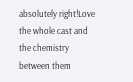absolutely right!Love the whole cast and the chemistry between them